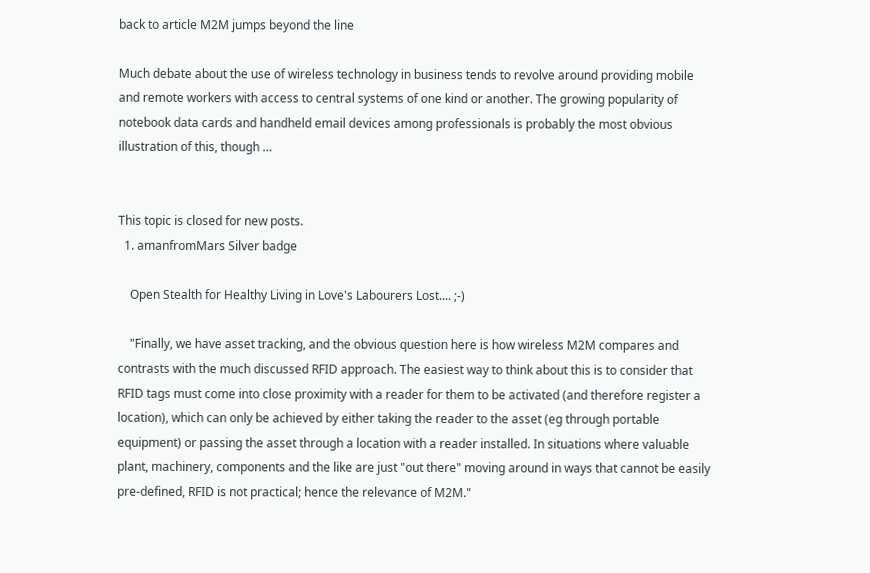back to article M2M jumps beyond the line

Much debate about the use of wireless technology in business tends to revolve around providing mobile and remote workers with access to central systems of one kind or another. The growing popularity of notebook data cards and handheld email devices among professionals is probably the most obvious illustration of this, though …


This topic is closed for new posts.
  1. amanfromMars Silver badge

    Open Stealth for Healthy Living in Love's Labourers Lost.... ;-)

    "Finally, we have asset tracking, and the obvious question here is how wireless M2M compares and contrasts with the much discussed RFID approach. The easiest way to think about this is to consider that RFID tags must come into close proximity with a reader for them to be activated (and therefore register a location), which can only be achieved by either taking the reader to the asset (eg through portable equipment) or passing the asset through a location with a reader installed. In situations where valuable plant, machinery, components and the like are just "out there" moving around in ways that cannot be easily pre-defined, RFID is not practical; hence the relevance of M2M."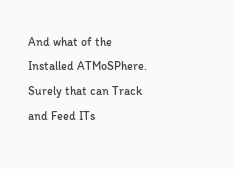And what of the Installed ATMoSPhere. Surely that can Track and Feed ITs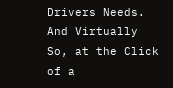Drivers Needs. And Virtually So, at the Click of a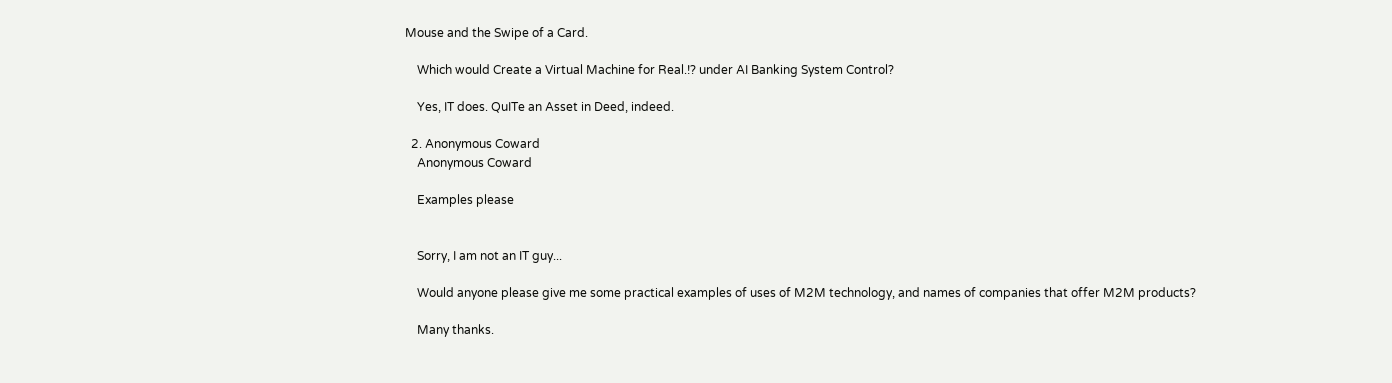Mouse and the Swipe of a Card.

    Which would Create a Virtual Machine for Real.!? under AI Banking System Control?

    Yes, IT does. QuITe an Asset in Deed, indeed.

  2. Anonymous Coward
    Anonymous Coward

    Examples please


    Sorry, I am not an IT guy...

    Would anyone please give me some practical examples of uses of M2M technology, and names of companies that offer M2M products?

    Many thanks.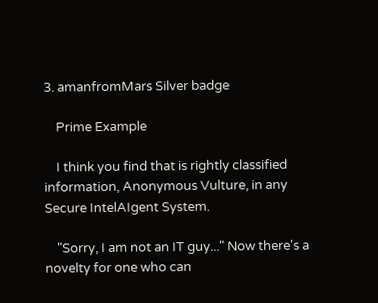3. amanfromMars Silver badge

    Prime Example

    I think you find that is rightly classified information, Anonymous Vulture, in any Secure IntelAIgent System.

    "Sorry, I am not an IT guy..." Now there's a novelty for one who can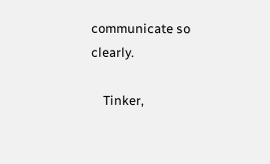communicate so clearly.

    Tinker,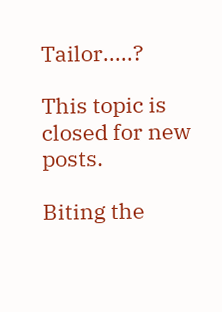Tailor.....?

This topic is closed for new posts.

Biting the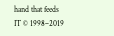hand that feeds IT © 1998–2019